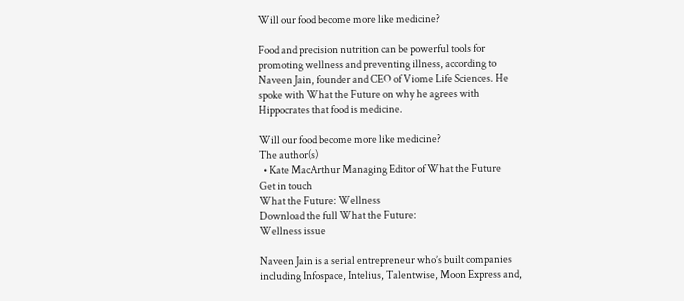Will our food become more like medicine?

Food and precision nutrition can be powerful tools for promoting wellness and preventing illness, according to Naveen Jain, founder and CEO of Viome Life Sciences. He spoke with What the Future on why he agrees with Hippocrates that food is medicine.

Will our food become more like medicine?
The author(s)
  • Kate MacArthur Managing Editor of What the Future
Get in touch
What the Future: Wellness
Download the full What the Future:
Wellness issue

Naveen Jain is a serial entrepreneur who’s built companies including Infospace, Intelius, Talentwise, Moon Express and,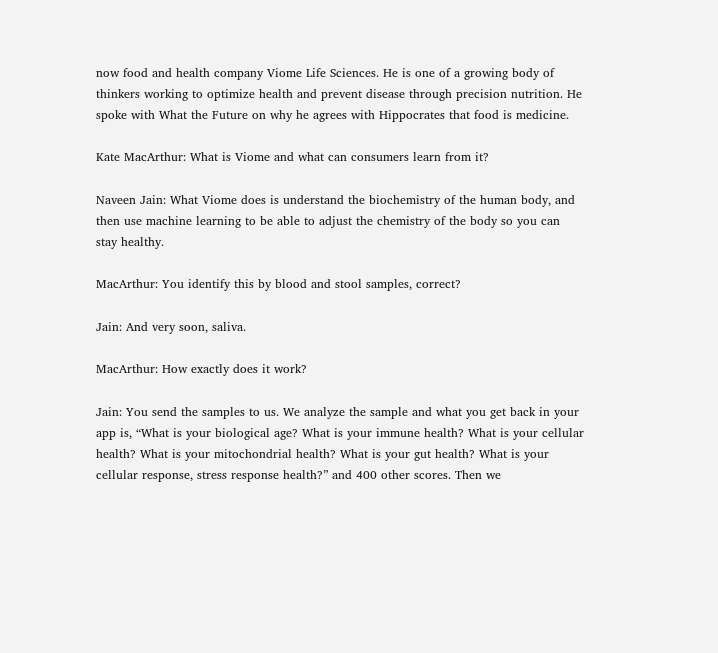now food and health company Viome Life Sciences. He is one of a growing body of thinkers working to optimize health and prevent disease through precision nutrition. He spoke with What the Future on why he agrees with Hippocrates that food is medicine.

Kate MacArthur: What is Viome and what can consumers learn from it?

Naveen Jain: What Viome does is understand the biochemistry of the human body, and then use machine learning to be able to adjust the chemistry of the body so you can stay healthy.

MacArthur: You identify this by blood and stool samples, correct?

Jain: And very soon, saliva.

MacArthur: How exactly does it work?

Jain: You send the samples to us. We analyze the sample and what you get back in your app is, “What is your biological age? What is your immune health? What is your cellular health? What is your mitochondrial health? What is your gut health? What is your cellular response, stress response health?” and 400 other scores. Then we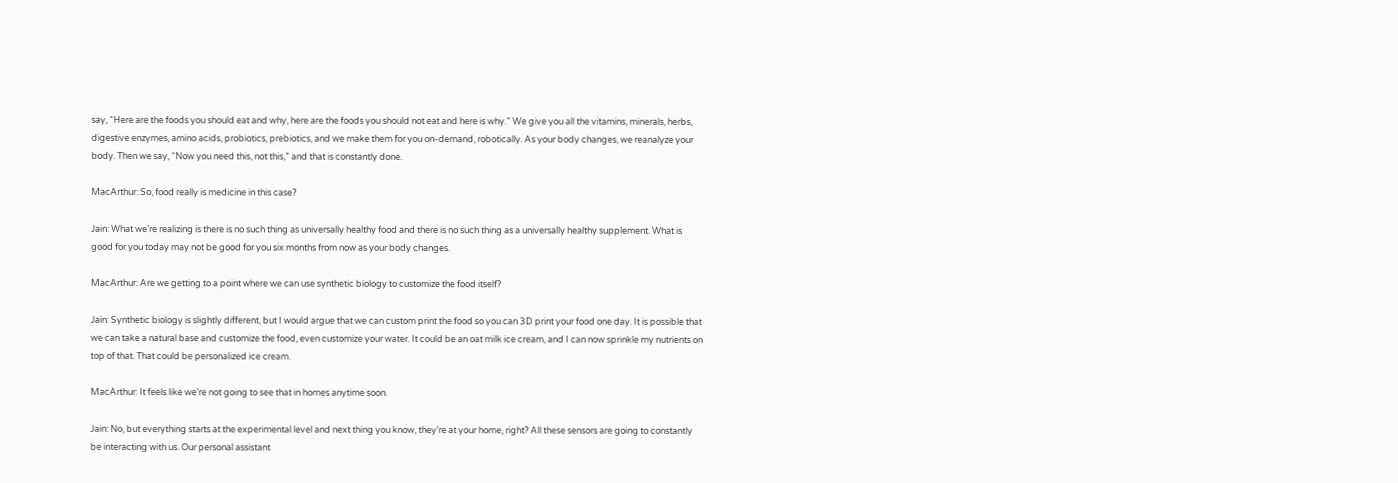say, “Here are the foods you should eat and why, here are the foods you should not eat and here is why.” We give you all the vitamins, minerals, herbs, digestive enzymes, amino acids, probiotics, prebiotics, and we make them for you on-demand, robotically. As your body changes, we reanalyze your body. Then we say, “Now you need this, not this,” and that is constantly done.

MacArthur: So, food really is medicine in this case?

Jain: What we’re realizing is there is no such thing as universally healthy food and there is no such thing as a universally healthy supplement. What is good for you today may not be good for you six months from now as your body changes.

MacArthur: Are we getting to a point where we can use synthetic biology to customize the food itself?

Jain: Synthetic biology is slightly different, but I would argue that we can custom print the food so you can 3D print your food one day. It is possible that we can take a natural base and customize the food, even customize your water. It could be an oat milk ice cream, and I can now sprinkle my nutrients on top of that. That could be personalized ice cream.

MacArthur: It feels like we’re not going to see that in homes anytime soon.

Jain: No, but everything starts at the experimental level and next thing you know, they’re at your home, right? All these sensors are going to constantly be interacting with us. Our personal assistant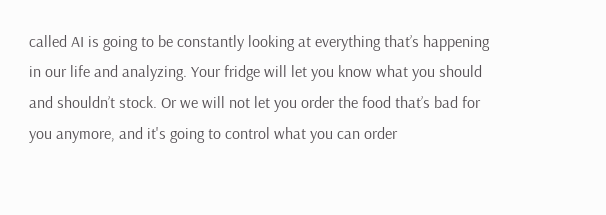called AI is going to be constantly looking at everything that’s happening in our life and analyzing. Your fridge will let you know what you should and shouldn’t stock. Or we will not let you order the food that’s bad for you anymore, and it's going to control what you can order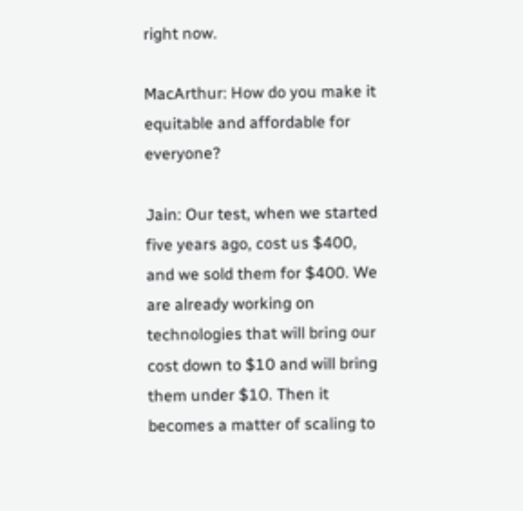right now.

MacArthur: How do you make it equitable and affordable for everyone?

Jain: Our test, when we started five years ago, cost us $400, and we sold them for $400. We are already working on technologies that will bring our cost down to $10 and will bring them under $10. Then it becomes a matter of scaling to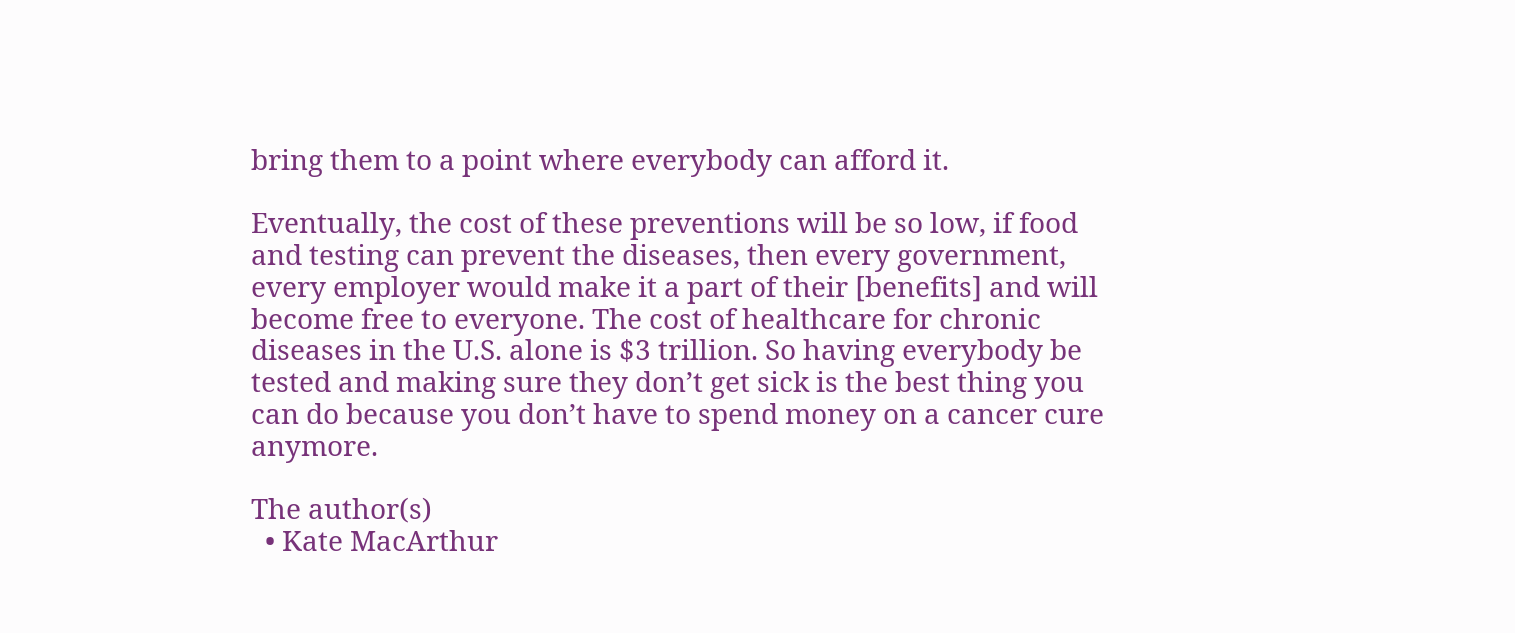bring them to a point where everybody can afford it.

Eventually, the cost of these preventions will be so low, if food and testing can prevent the diseases, then every government, every employer would make it a part of their [benefits] and will become free to everyone. The cost of healthcare for chronic diseases in the U.S. alone is $3 trillion. So having everybody be tested and making sure they don’t get sick is the best thing you can do because you don’t have to spend money on a cancer cure anymore.

The author(s)
  • Kate MacArthur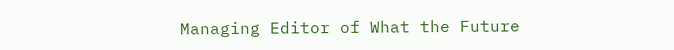Managing Editor of What the Future